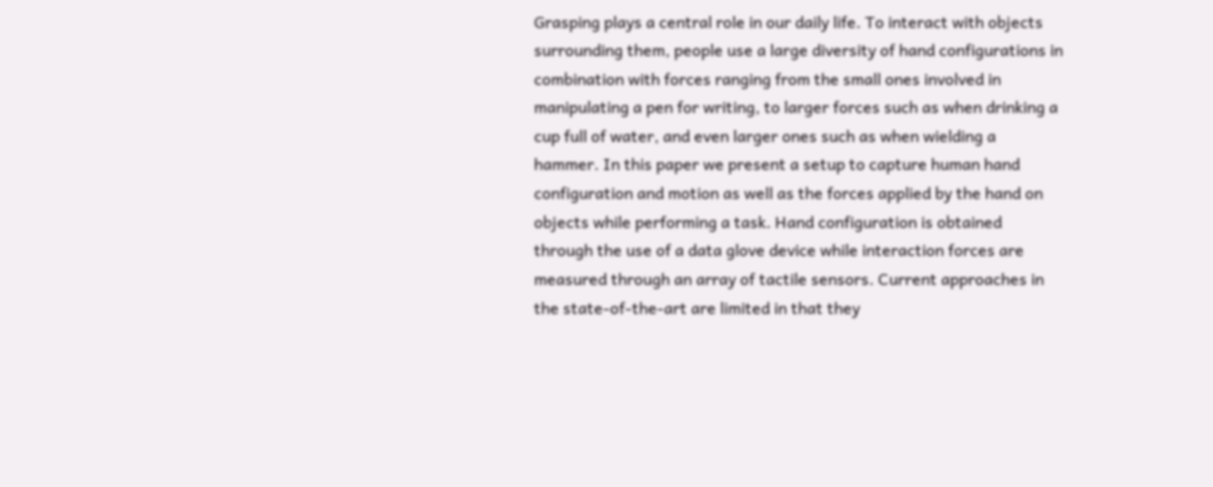Grasping plays a central role in our daily life. To interact with objects surrounding them, people use a large diversity of hand configurations in combination with forces ranging from the small ones involved in manipulating a pen for writing, to larger forces such as when drinking a cup full of water, and even larger ones such as when wielding a hammer. In this paper we present a setup to capture human hand configuration and motion as well as the forces applied by the hand on objects while performing a task. Hand configuration is obtained through the use of a data glove device while interaction forces are measured through an array of tactile sensors. Current approaches in the state-of-the-art are limited in that they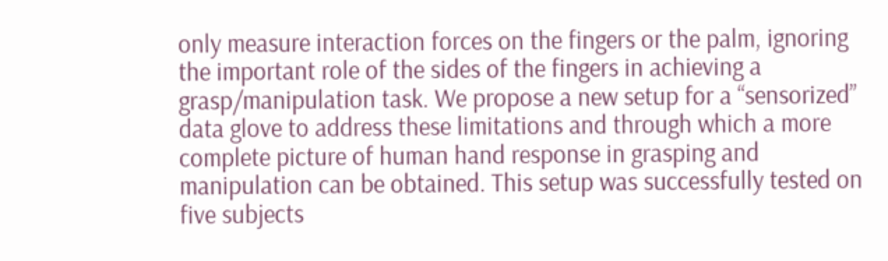only measure interaction forces on the fingers or the palm, ignoring the important role of the sides of the fingers in achieving a grasp/manipulation task. We propose a new setup for a “sensorized” data glove to address these limitations and through which a more complete picture of human hand response in grasping and manipulation can be obtained. This setup was successfully tested on five subjects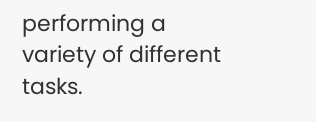performing a variety of different tasks.